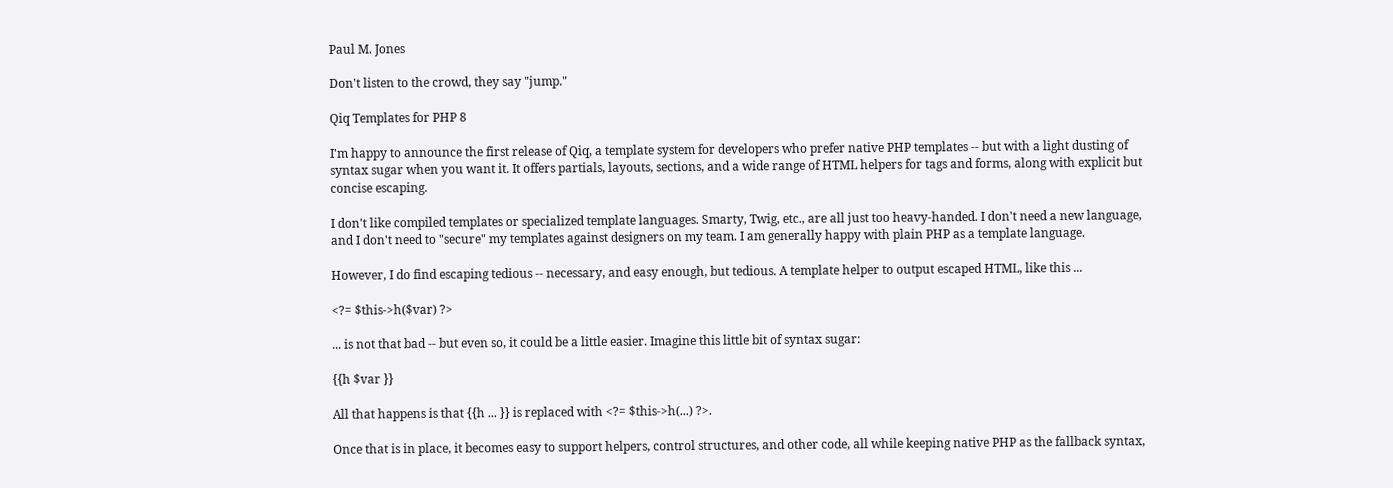Paul M. Jones

Don't listen to the crowd, they say "jump."

Qiq Templates for PHP 8

I'm happy to announce the first release of Qiq, a template system for developers who prefer native PHP templates -- but with a light dusting of syntax sugar when you want it. It offers partials, layouts, sections, and a wide range of HTML helpers for tags and forms, along with explicit but concise escaping.

I don't like compiled templates or specialized template languages. Smarty, Twig, etc., are all just too heavy-handed. I don't need a new language, and I don't need to "secure" my templates against designers on my team. I am generally happy with plain PHP as a template language.

However, I do find escaping tedious -- necessary, and easy enough, but tedious. A template helper to output escaped HTML, like this ...

<?= $this->h($var) ?>

... is not that bad -- but even so, it could be a little easier. Imagine this little bit of syntax sugar:

{{h $var }}

All that happens is that {{h ... }} is replaced with <?= $this->h(...) ?>.

Once that is in place, it becomes easy to support helpers, control structures, and other code, all while keeping native PHP as the fallback syntax,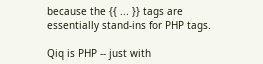because the {{ ... }} tags are essentially stand-ins for PHP tags.

Qiq is PHP -- just with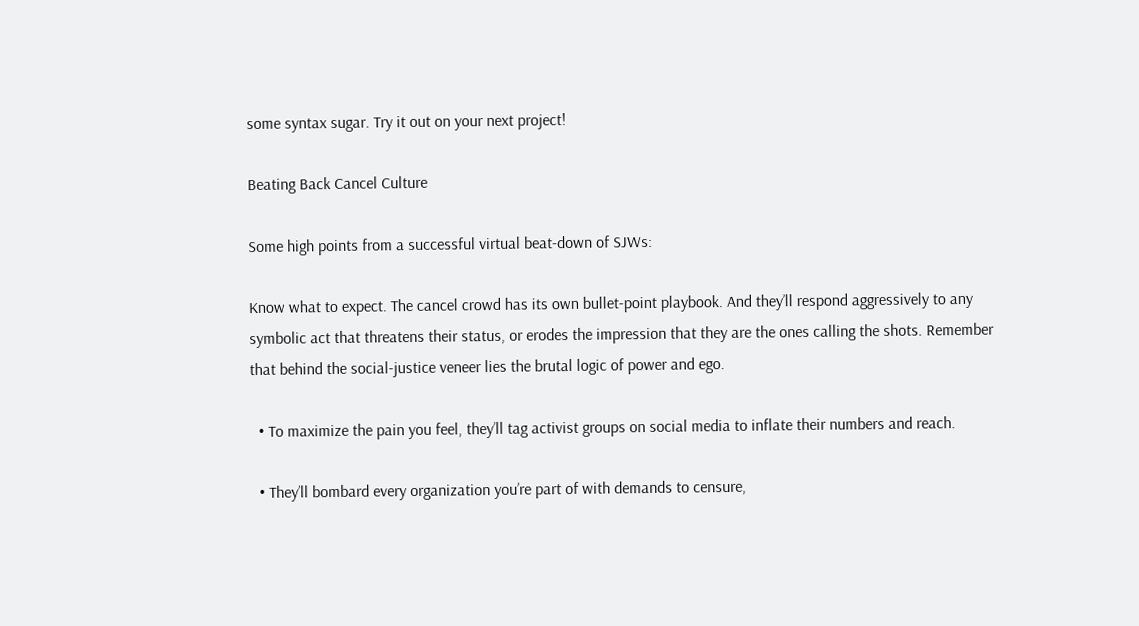some syntax sugar. Try it out on your next project!

Beating Back Cancel Culture

Some high points from a successful virtual beat-down of SJWs:

Know what to expect. The cancel crowd has its own bullet-point playbook. And they’ll respond aggressively to any symbolic act that threatens their status, or erodes the impression that they are the ones calling the shots. Remember that behind the social-justice veneer lies the brutal logic of power and ego.

  • To maximize the pain you feel, they’ll tag activist groups on social media to inflate their numbers and reach.

  • They’ll bombard every organization you’re part of with demands to censure,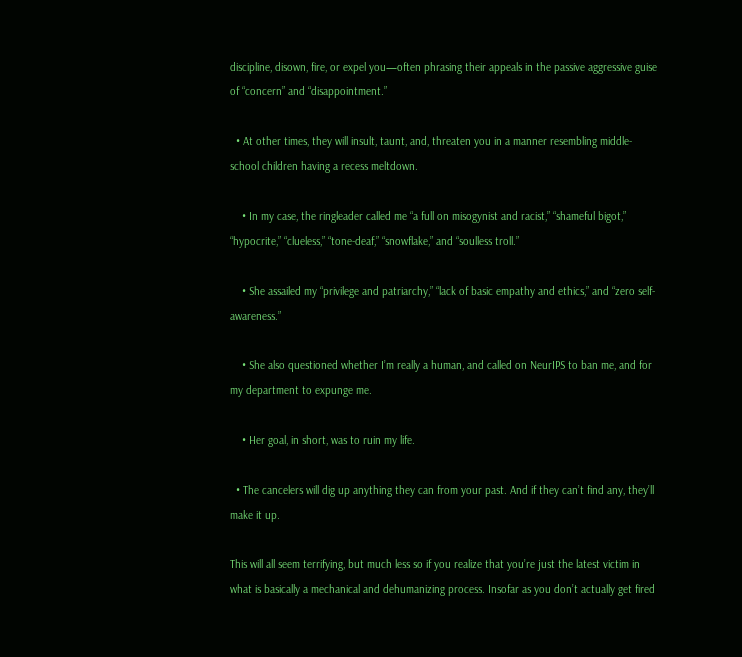discipline, disown, fire, or expel you—often phrasing their appeals in the passive aggressive guise of “concern” and “disappointment.”

  • At other times, they will insult, taunt, and, threaten you in a manner resembling middle-school children having a recess meltdown.

    • In my case, the ringleader called me “a full on misogynist and racist,” “shameful bigot,” “hypocrite,” “clueless,” “tone-deaf,” “snowflake,” and “soulless troll.”

    • She assailed my “privilege and patriarchy,” “lack of basic empathy and ethics,” and “zero self-awareness.”

    • She also questioned whether I’m really a human, and called on NeurIPS to ban me, and for my department to expunge me.

    • Her goal, in short, was to ruin my life.

  • The cancelers will dig up anything they can from your past. And if they can’t find any, they’ll make it up.

This will all seem terrifying, but much less so if you realize that you’re just the latest victim in what is basically a mechanical and dehumanizing process. Insofar as you don’t actually get fired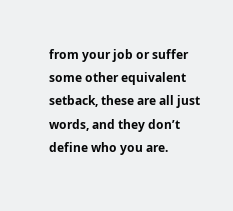from your job or suffer some other equivalent setback, these are all just words, and they don’t define who you are.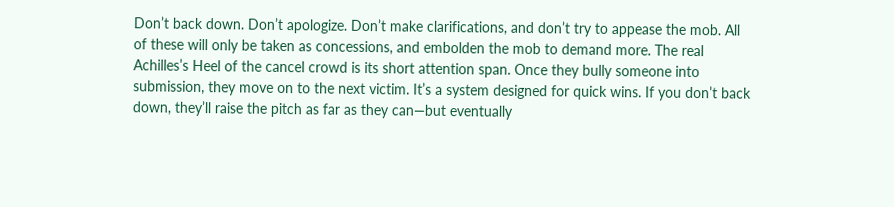Don’t back down. Don’t apologize. Don’t make clarifications, and don’t try to appease the mob. All of these will only be taken as concessions, and embolden the mob to demand more. The real Achilles’s Heel of the cancel crowd is its short attention span. Once they bully someone into submission, they move on to the next victim. It’s a system designed for quick wins. If you don’t back down, they’ll raise the pitch as far as they can—but eventually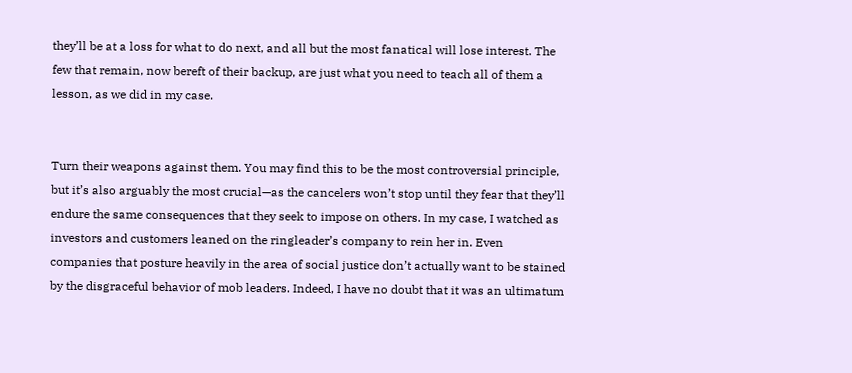they’ll be at a loss for what to do next, and all but the most fanatical will lose interest. The few that remain, now bereft of their backup, are just what you need to teach all of them a lesson, as we did in my case.


Turn their weapons against them. You may find this to be the most controversial principle, but it’s also arguably the most crucial—as the cancelers won’t stop until they fear that they’ll endure the same consequences that they seek to impose on others. In my case, I watched as investors and customers leaned on the ringleader’s company to rein her in. Even companies that posture heavily in the area of social justice don’t actually want to be stained by the disgraceful behavior of mob leaders. Indeed, I have no doubt that it was an ultimatum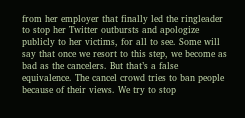from her employer that finally led the ringleader to stop her Twitter outbursts and apologize publicly to her victims, for all to see. Some will say that once we resort to this step, we become as bad as the cancelers. But that’s a false equivalence. The cancel crowd tries to ban people because of their views. We try to stop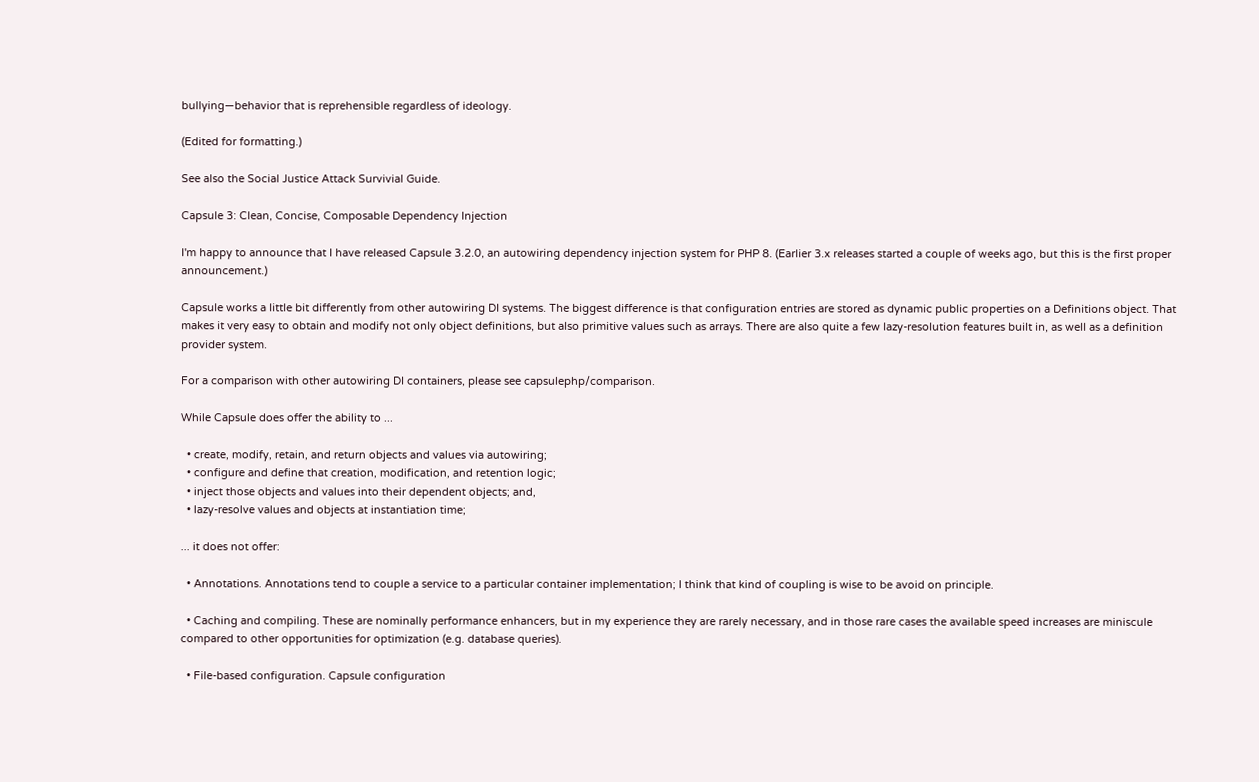bullying—behavior that is reprehensible regardless of ideology.

(Edited for formatting.)

See also the Social Justice Attack Survivial Guide.

Capsule 3: Clean, Concise, Composable Dependency Injection

I'm happy to announce that I have released Capsule 3.2.0, an autowiring dependency injection system for PHP 8. (Earlier 3.x releases started a couple of weeks ago, but this is the first proper announcement.)

Capsule works a little bit differently from other autowiring DI systems. The biggest difference is that configuration entries are stored as dynamic public properties on a Definitions object. That makes it very easy to obtain and modify not only object definitions, but also primitive values such as arrays. There are also quite a few lazy-resolution features built in, as well as a definition provider system.

For a comparison with other autowiring DI containers, please see capsulephp/comparison.

While Capsule does offer the ability to ...

  • create, modify, retain, and return objects and values via autowiring;
  • configure and define that creation, modification, and retention logic;
  • inject those objects and values into their dependent objects; and,
  • lazy-resolve values and objects at instantiation time;

... it does not offer:

  • Annotations. Annotations tend to couple a service to a particular container implementation; I think that kind of coupling is wise to be avoid on principle.

  • Caching and compiling. These are nominally performance enhancers, but in my experience they are rarely necessary, and in those rare cases the available speed increases are miniscule compared to other opportunities for optimization (e.g. database queries).

  • File-based configuration. Capsule configuration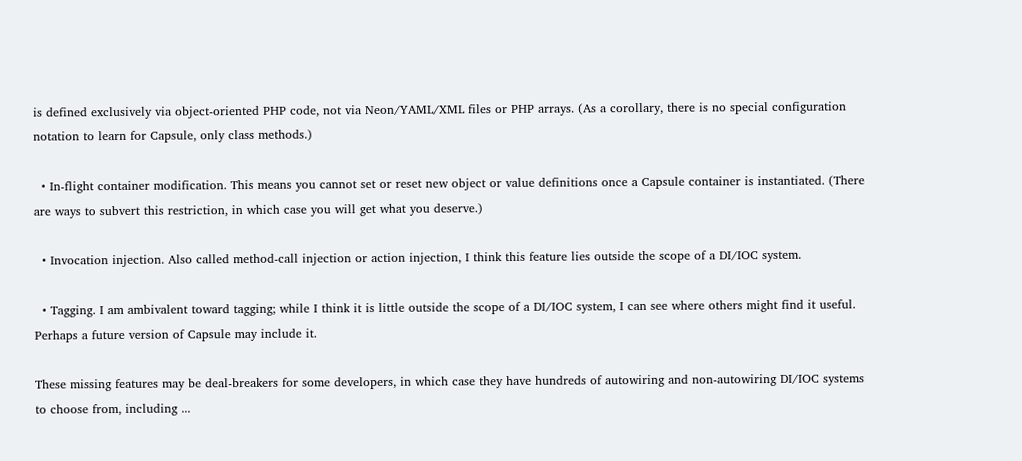is defined exclusively via object-oriented PHP code, not via Neon/YAML/XML files or PHP arrays. (As a corollary, there is no special configuration notation to learn for Capsule, only class methods.)

  • In-flight container modification. This means you cannot set or reset new object or value definitions once a Capsule container is instantiated. (There are ways to subvert this restriction, in which case you will get what you deserve.)

  • Invocation injection. Also called method-call injection or action injection, I think this feature lies outside the scope of a DI/IOC system.

  • Tagging. I am ambivalent toward tagging; while I think it is little outside the scope of a DI/IOC system, I can see where others might find it useful. Perhaps a future version of Capsule may include it.

These missing features may be deal-breakers for some developers, in which case they have hundreds of autowiring and non-autowiring DI/IOC systems to choose from, including ...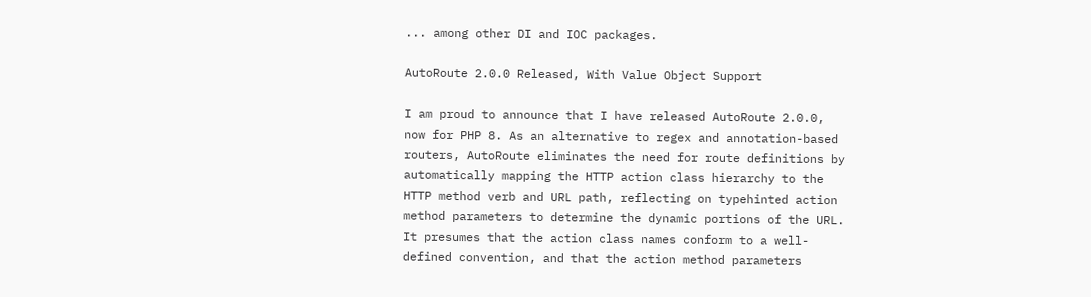... among other DI and IOC packages.

AutoRoute 2.0.0 Released, With Value Object Support

I am proud to announce that I have released AutoRoute 2.0.0, now for PHP 8. As an alternative to regex and annotation-based routers, AutoRoute eliminates the need for route definitions by automatically mapping the HTTP action class hierarchy to the HTTP method verb and URL path, reflecting on typehinted action method parameters to determine the dynamic portions of the URL. It presumes that the action class names conform to a well-defined convention, and that the action method parameters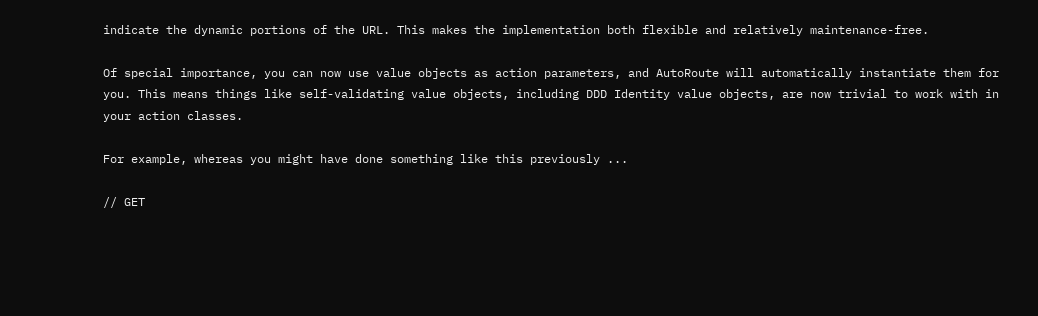indicate the dynamic portions of the URL. This makes the implementation both flexible and relatively maintenance-free.

Of special importance, you can now use value objects as action parameters, and AutoRoute will automatically instantiate them for you. This means things like self-validating value objects, including DDD Identity value objects, are now trivial to work with in your action classes.

For example, whereas you might have done something like this previously ...

// GET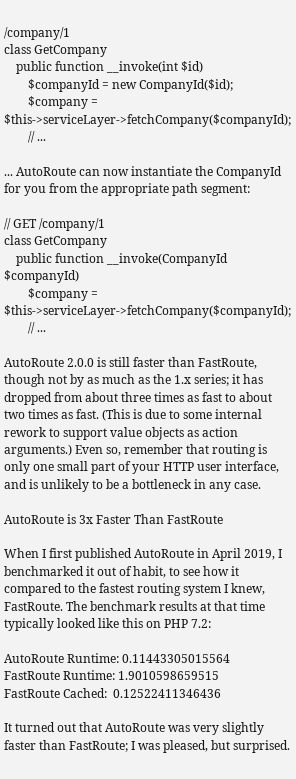/company/1
class GetCompany
    public function __invoke(int $id)
        $companyId = new CompanyId($id);
        $company = $this->serviceLayer->fetchCompany($companyId);
        // ...

... AutoRoute can now instantiate the CompanyId for you from the appropriate path segment:

// GET /company/1
class GetCompany
    public function __invoke(CompanyId $companyId)
        $company = $this->serviceLayer->fetchCompany($companyId);
        // ...

AutoRoute 2.0.0 is still faster than FastRoute, though not by as much as the 1.x series; it has dropped from about three times as fast to about two times as fast. (This is due to some internal rework to support value objects as action arguments.) Even so, remember that routing is only one small part of your HTTP user interface, and is unlikely to be a bottleneck in any case.

AutoRoute is 3x Faster Than FastRoute

When I first published AutoRoute in April 2019, I benchmarked it out of habit, to see how it compared to the fastest routing system I knew, FastRoute. The benchmark results at that time typically looked like this on PHP 7.2:

AutoRoute Runtime: 0.11443305015564
FastRoute Runtime: 1.9010598659515
FastRoute Cached:  0.12522411346436

It turned out that AutoRoute was very slightly faster than FastRoute; I was pleased, but surprised.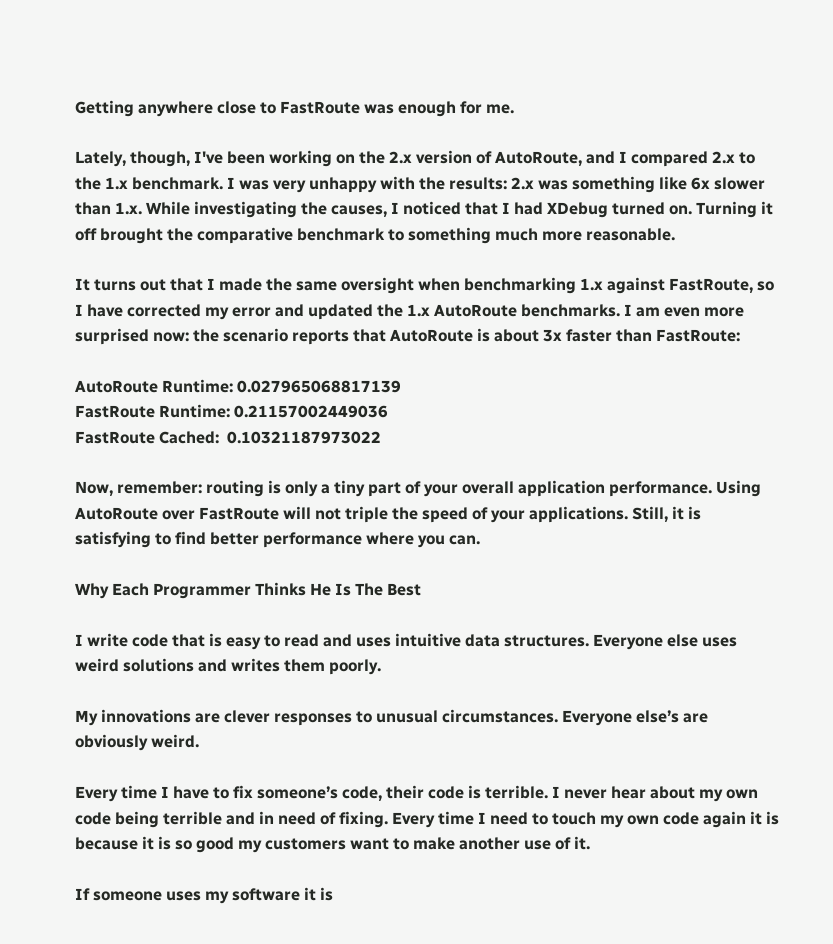Getting anywhere close to FastRoute was enough for me.

Lately, though, I've been working on the 2.x version of AutoRoute, and I compared 2.x to the 1.x benchmark. I was very unhappy with the results: 2.x was something like 6x slower than 1.x. While investigating the causes, I noticed that I had XDebug turned on. Turning it off brought the comparative benchmark to something much more reasonable.

It turns out that I made the same oversight when benchmarking 1.x against FastRoute, so I have corrected my error and updated the 1.x AutoRoute benchmarks. I am even more surprised now: the scenario reports that AutoRoute is about 3x faster than FastRoute:

AutoRoute Runtime: 0.027965068817139
FastRoute Runtime: 0.21157002449036
FastRoute Cached:  0.10321187973022

Now, remember: routing is only a tiny part of your overall application performance. Using AutoRoute over FastRoute will not triple the speed of your applications. Still, it is satisfying to find better performance where you can.

Why Each Programmer Thinks He Is The Best

I write code that is easy to read and uses intuitive data structures. Everyone else uses weird solutions and writes them poorly.

My innovations are clever responses to unusual circumstances. Everyone else’s are obviously weird.

Every time I have to fix someone’s code, their code is terrible. I never hear about my own code being terrible and in need of fixing. Every time I need to touch my own code again it is because it is so good my customers want to make another use of it.

If someone uses my software it is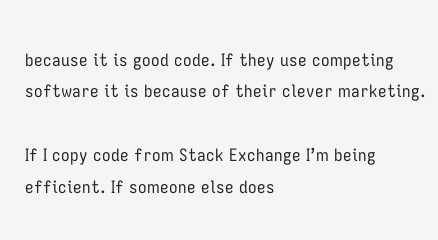because it is good code. If they use competing software it is because of their clever marketing.

If I copy code from Stack Exchange I’m being efficient. If someone else does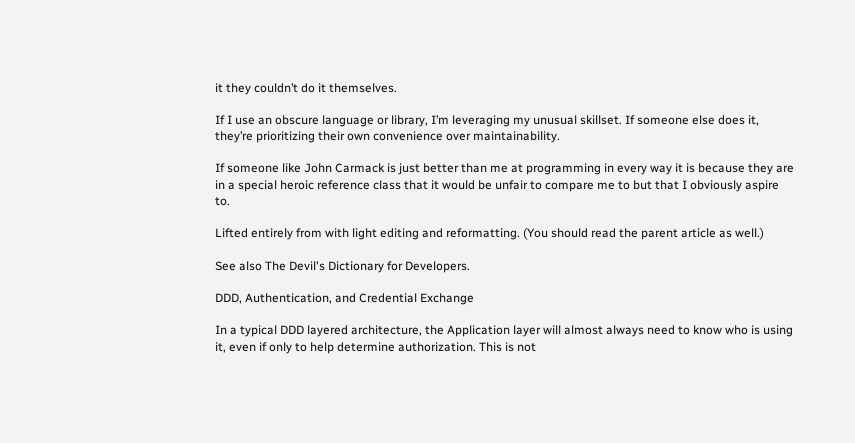it they couldn’t do it themselves.

If I use an obscure language or library, I’m leveraging my unusual skillset. If someone else does it, they’re prioritizing their own convenience over maintainability.

If someone like John Carmack is just better than me at programming in every way it is because they are in a special heroic reference class that it would be unfair to compare me to but that I obviously aspire to.

Lifted entirely from with light editing and reformatting. (You should read the parent article as well.)

See also The Devil's Dictionary for Developers.

DDD, Authentication, and Credential Exchange

In a typical DDD layered architecture, the Application layer will almost always need to know who is using it, even if only to help determine authorization. This is not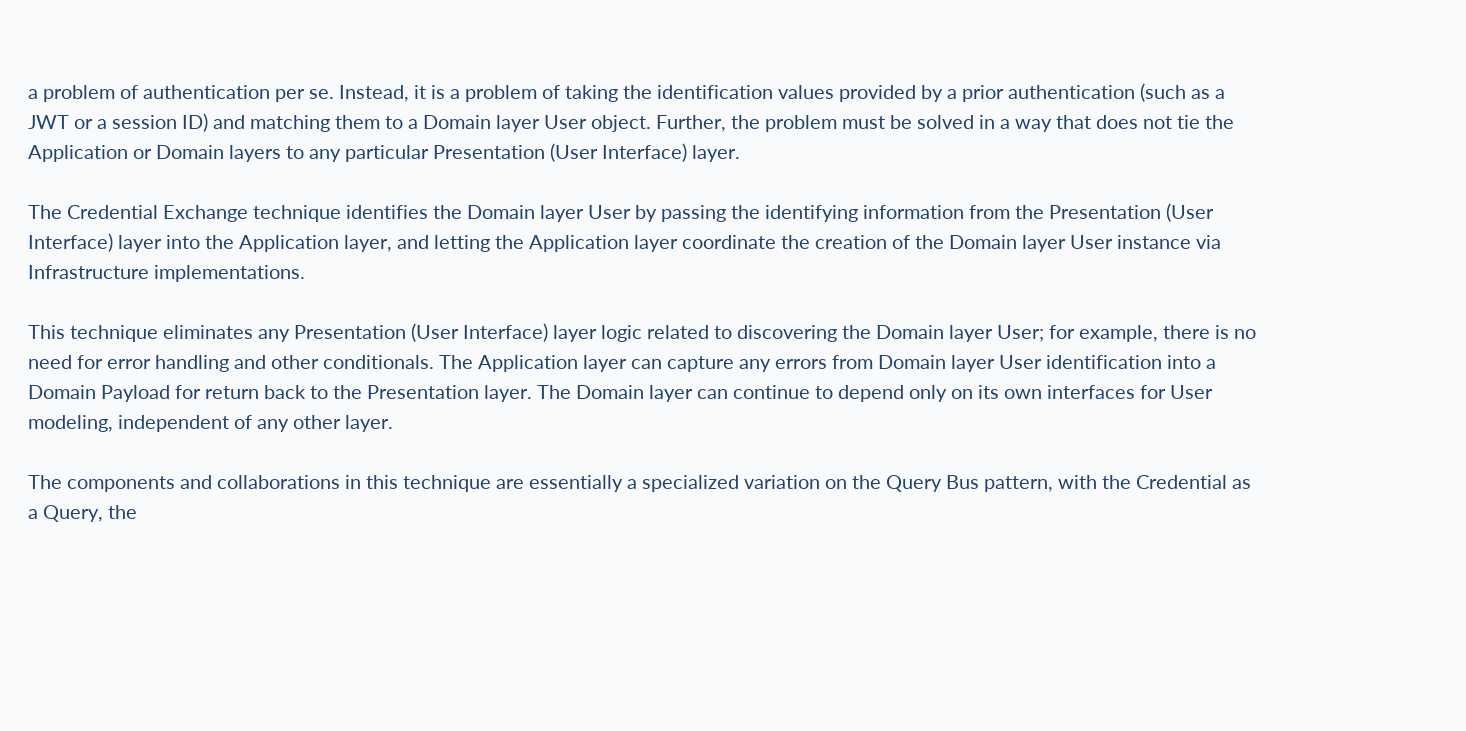a problem of authentication per se. Instead, it is a problem of taking the identification values provided by a prior authentication (such as a JWT or a session ID) and matching them to a Domain layer User object. Further, the problem must be solved in a way that does not tie the Application or Domain layers to any particular Presentation (User Interface) layer.

The Credential Exchange technique identifies the Domain layer User by passing the identifying information from the Presentation (User Interface) layer into the Application layer, and letting the Application layer coordinate the creation of the Domain layer User instance via Infrastructure implementations.

This technique eliminates any Presentation (User Interface) layer logic related to discovering the Domain layer User; for example, there is no need for error handling and other conditionals. The Application layer can capture any errors from Domain layer User identification into a Domain Payload for return back to the Presentation layer. The Domain layer can continue to depend only on its own interfaces for User modeling, independent of any other layer.

The components and collaborations in this technique are essentially a specialized variation on the Query Bus pattern, with the Credential as a Query, the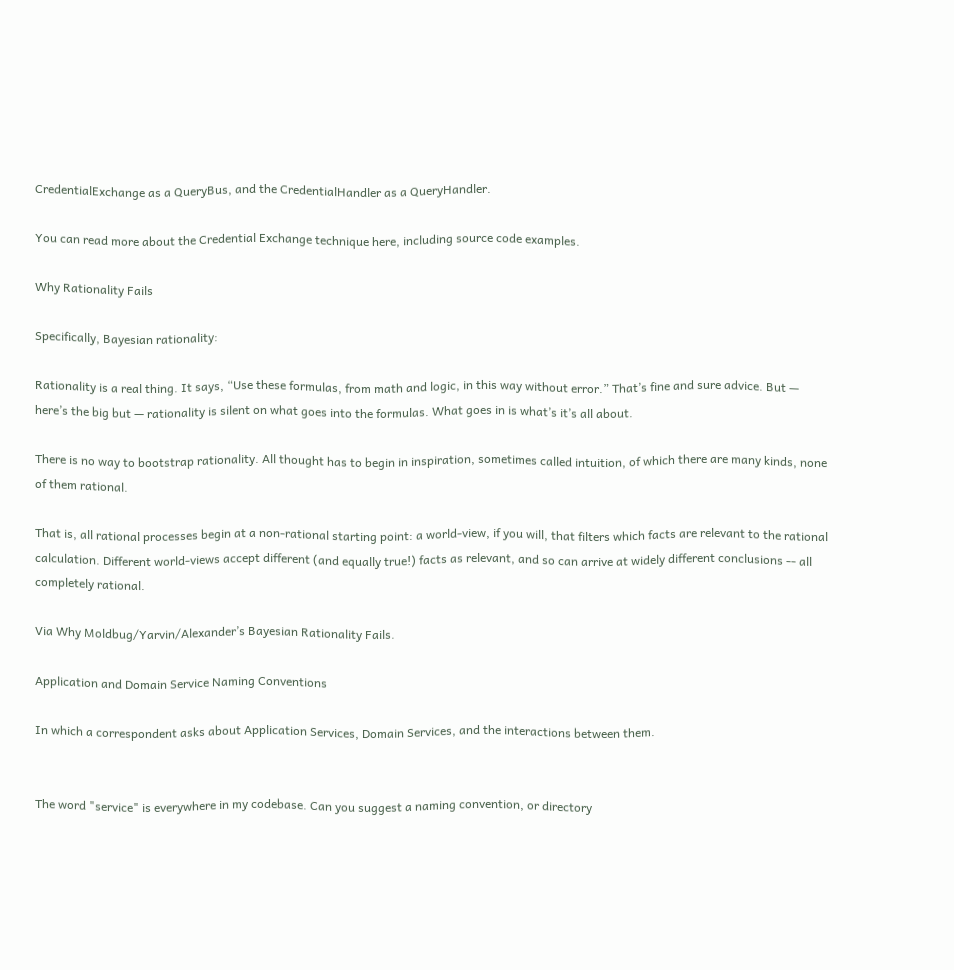CredentialExchange as a QueryBus, and the CredentialHandler as a QueryHandler.

You can read more about the Credential Exchange technique here, including source code examples.

Why Rationality Fails

Specifically, Bayesian rationality:

Rationality is a real thing. It says, “Use these formulas, from math and logic, in this way without error.” That’s fine and sure advice. But — here’s the big but — rationality is silent on what goes into the formulas. What goes in is what’s it’s all about.

There is no way to bootstrap rationality. All thought has to begin in inspiration, sometimes called intuition, of which there are many kinds, none of them rational.

That is, all rational processes begin at a non-rational starting point: a world-view, if you will, that filters which facts are relevant to the rational calculation. Different world-views accept different (and equally true!) facts as relevant, and so can arrive at widely different conclusions -- all completely rational.

Via Why Moldbug/Yarvin/Alexander’s Bayesian Rationality Fails.

Application and Domain Service Naming Conventions

In which a correspondent asks about Application Services, Domain Services, and the interactions between them.


The word "service" is everywhere in my codebase. Can you suggest a naming convention, or directory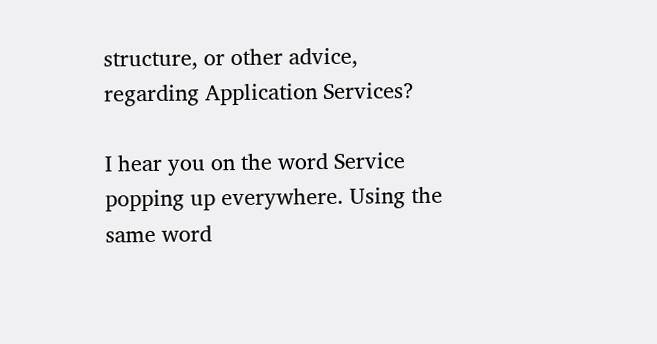structure, or other advice, regarding Application Services?

I hear you on the word Service popping up everywhere. Using the same word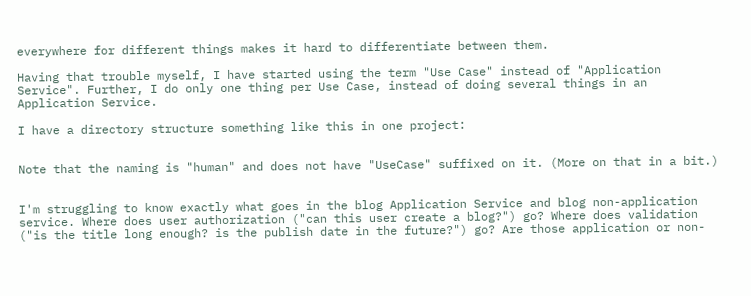everywhere for different things makes it hard to differentiate between them.

Having that trouble myself, I have started using the term "Use Case" instead of "Application Service". Further, I do only one thing per Use Case, instead of doing several things in an Application Service.

I have a directory structure something like this in one project:


Note that the naming is "human" and does not have "UseCase" suffixed on it. (More on that in a bit.)


I'm struggling to know exactly what goes in the blog Application Service and blog non-application service. Where does user authorization ("can this user create a blog?") go? Where does validation ("is the title long enough? is the publish date in the future?") go? Are those application or non-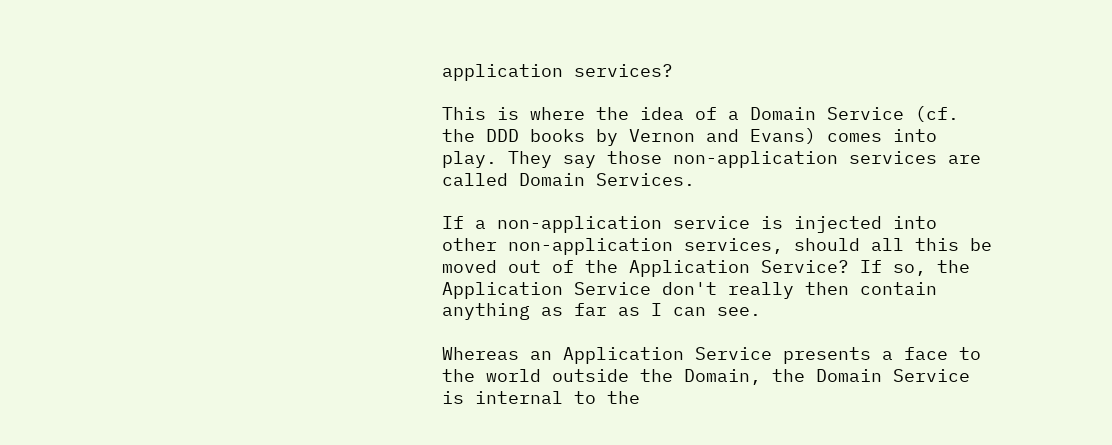application services?

This is where the idea of a Domain Service (cf. the DDD books by Vernon and Evans) comes into play. They say those non-application services are called Domain Services.

If a non-application service is injected into other non-application services, should all this be moved out of the Application Service? If so, the Application Service don't really then contain anything as far as I can see.

Whereas an Application Service presents a face to the world outside the Domain, the Domain Service is internal to the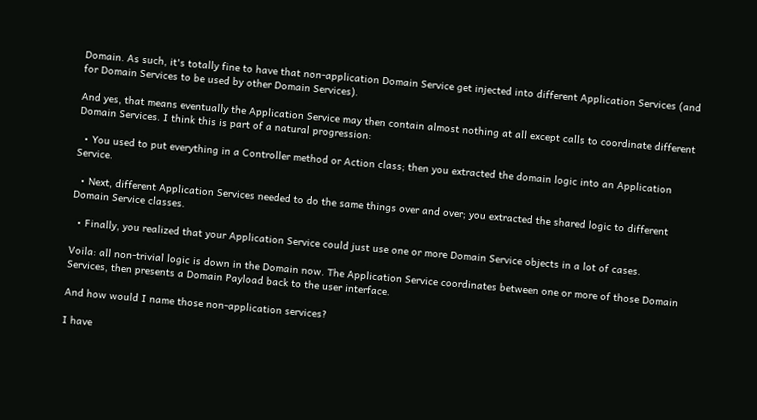Domain. As such, it's totally fine to have that non-application Domain Service get injected into different Application Services (and for Domain Services to be used by other Domain Services).

And yes, that means eventually the Application Service may then contain almost nothing at all except calls to coordinate different Domain Services. I think this is part of a natural progression:

  • You used to put everything in a Controller method or Action class; then you extracted the domain logic into an Application Service.

  • Next, different Application Services needed to do the same things over and over; you extracted the shared logic to different Domain Service classes.

  • Finally, you realized that your Application Service could just use one or more Domain Service objects in a lot of cases.

Voila: all non-trivial logic is down in the Domain now. The Application Service coordinates between one or more of those Domain Services, then presents a Domain Payload back to the user interface.

And how would I name those non-application services?

I have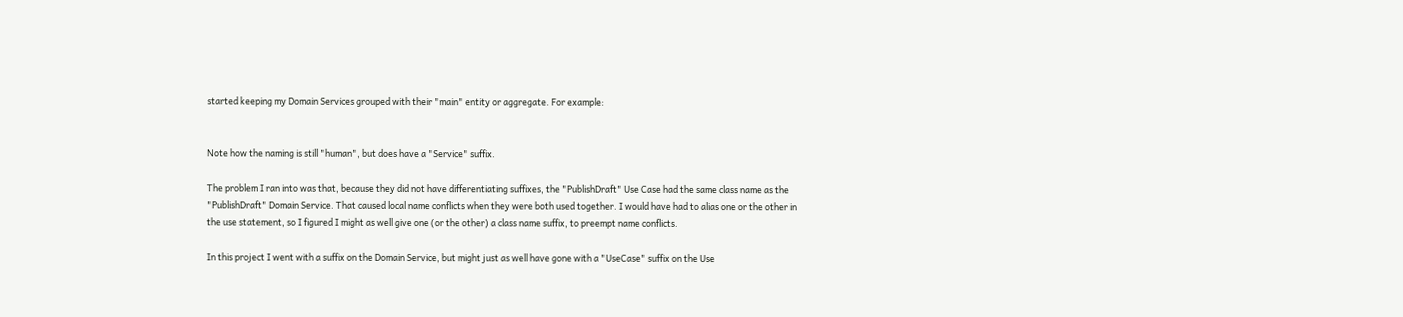started keeping my Domain Services grouped with their "main" entity or aggregate. For example:


Note how the naming is still "human", but does have a "Service" suffix.

The problem I ran into was that, because they did not have differentiating suffixes, the "PublishDraft" Use Case had the same class name as the "PublishDraft" Domain Service. That caused local name conflicts when they were both used together. I would have had to alias one or the other in the use statement, so I figured I might as well give one (or the other) a class name suffix, to preempt name conflicts.

In this project I went with a suffix on the Domain Service, but might just as well have gone with a "UseCase" suffix on the Use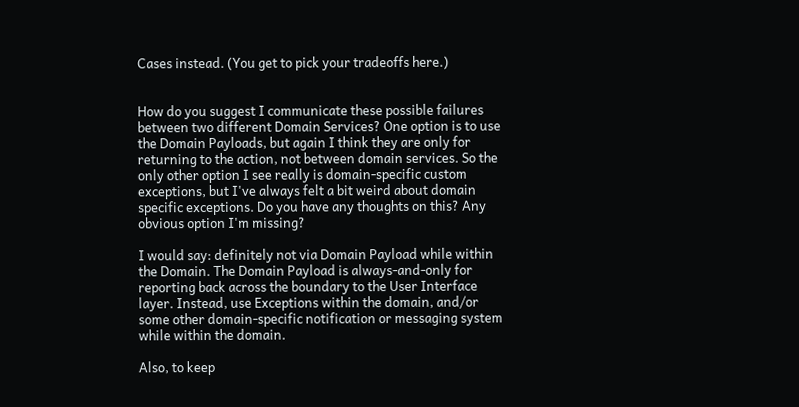Cases instead. (You get to pick your tradeoffs here.)


How do you suggest I communicate these possible failures between two different Domain Services? One option is to use the Domain Payloads, but again I think they are only for returning to the action, not between domain services. So the only other option I see really is domain-specific custom exceptions, but I've always felt a bit weird about domain specific exceptions. Do you have any thoughts on this? Any obvious option I'm missing?

I would say: definitely not via Domain Payload while within the Domain. The Domain Payload is always-and-only for reporting back across the boundary to the User Interface layer. Instead, use Exceptions within the domain, and/or some other domain-specific notification or messaging system while within the domain.

Also, to keep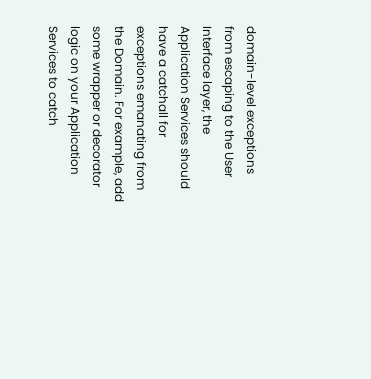domain-level exceptions from escaping to the User Interface layer, the Application Services should have a catchall for exceptions emanating from the Domain. For example, add some wrapper or decorator logic on your Application Services to catch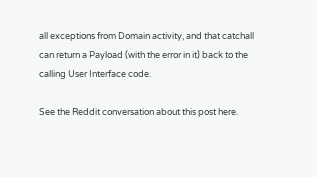all exceptions from Domain activity, and that catchall can return a Payload (with the error in it) back to the calling User Interface code.

See the Reddit conversation about this post here.